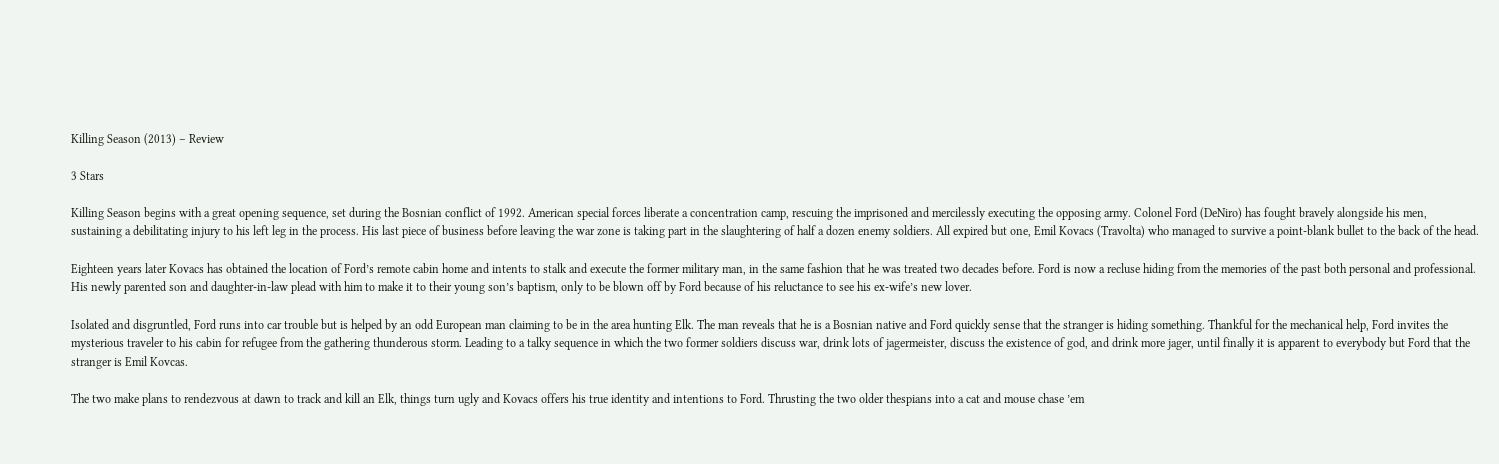Killing Season (2013) – Review

3 Stars

Killing Season begins with a great opening sequence, set during the Bosnian conflict of 1992. American special forces liberate a concentration camp, rescuing the imprisoned and mercilessly executing the opposing army. Colonel Ford (DeNiro) has fought bravely alongside his men, sustaining a debilitating injury to his left leg in the process. His last piece of business before leaving the war zone is taking part in the slaughtering of half a dozen enemy soldiers. All expired but one, Emil Kovacs (Travolta) who managed to survive a point-blank bullet to the back of the head.

Eighteen years later Kovacs has obtained the location of Ford’s remote cabin home and intents to stalk and execute the former military man, in the same fashion that he was treated two decades before. Ford is now a recluse hiding from the memories of the past both personal and professional. His newly parented son and daughter-in-law plead with him to make it to their young son’s baptism, only to be blown off by Ford because of his reluctance to see his ex-wife’s new lover.

Isolated and disgruntled, Ford runs into car trouble but is helped by an odd European man claiming to be in the area hunting Elk. The man reveals that he is a Bosnian native and Ford quickly sense that the stranger is hiding something. Thankful for the mechanical help, Ford invites the mysterious traveler to his cabin for refugee from the gathering thunderous storm. Leading to a talky sequence in which the two former soldiers discuss war, drink lots of jagermeister, discuss the existence of god, and drink more jager, until finally it is apparent to everybody but Ford that the stranger is Emil Kovcas.

The two make plans to rendezvous at dawn to track and kill an Elk, things turn ugly and Kovacs offers his true identity and intentions to Ford. Thrusting the two older thespians into a cat and mouse chase ’em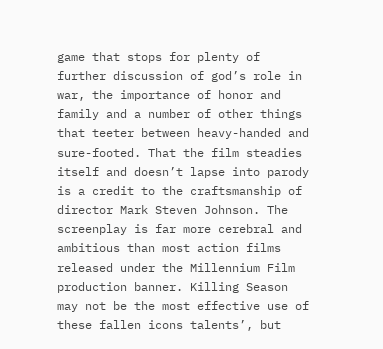game that stops for plenty of further discussion of god’s role in war, the importance of honor and family and a number of other things that teeter between heavy-handed and sure-footed. That the film steadies itself and doesn’t lapse into parody is a credit to the craftsmanship of director Mark Steven Johnson. The screenplay is far more cerebral and ambitious than most action films released under the Millennium Film production banner. Killing Season may not be the most effective use of these fallen icons talents’, but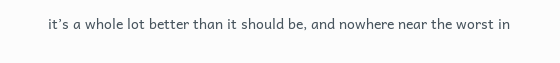it’s a whole lot better than it should be, and nowhere near the worst in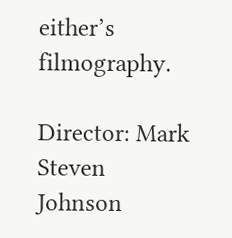either’s filmography.

Director: Mark Steven Johnson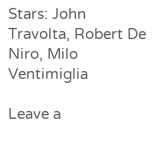Stars: John Travolta, Robert De Niro, Milo Ventimiglia

Leave a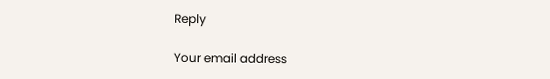Reply

Your email address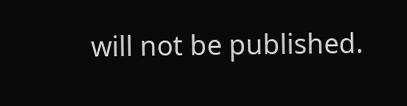will not be published.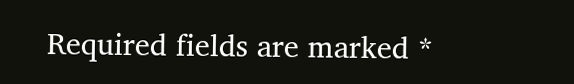Required fields are marked *